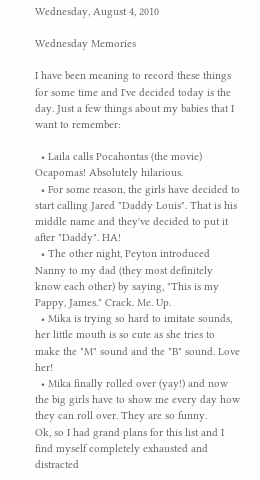Wednesday, August 4, 2010

Wednesday Memories

I have been meaning to record these things for some time and I've decided today is the day. Just a few things about my babies that I want to remember:

  • Laila calls Pocahontas (the movie) Ocapomas! Absolutely hilarious.
  • For some reason, the girls have decided to start calling Jared "Daddy Louis". That is his middle name and they've decided to put it after "Daddy". HA!
  • The other night, Peyton introduced Nanny to my dad (they most definitely know each other) by saying, "This is my Pappy, James." Crack. Me. Up.
  • Mika is trying so hard to imitate sounds, her little mouth is so cute as she tries to make the "M" sound and the "B" sound. Love her!
  • Mika finally rolled over (yay!) and now the big girls have to show me every day how they can roll over. They are so funny.
Ok, so I had grand plans for this list and I find myself completely exhausted and distracted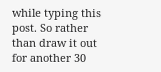while typing this post. So rather than draw it out for another 30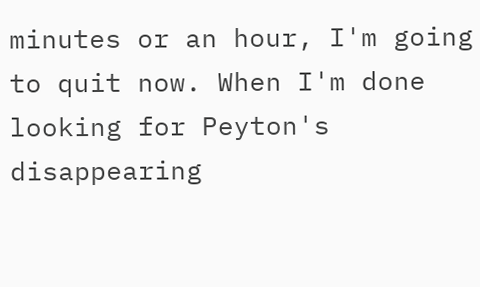minutes or an hour, I'm going to quit now. When I'm done looking for Peyton's disappearing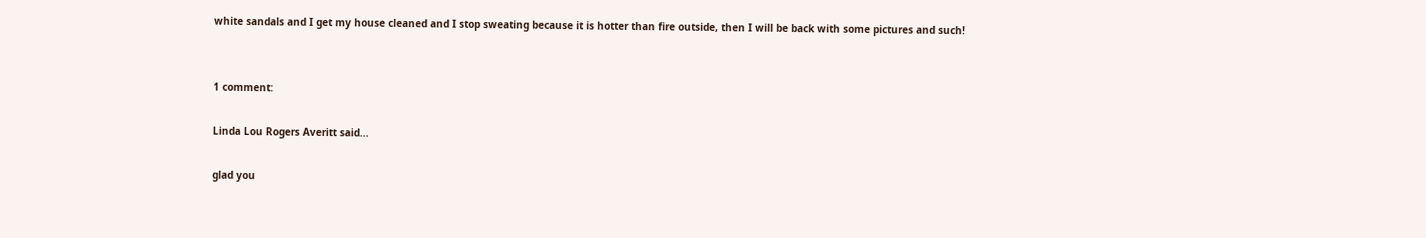white sandals and I get my house cleaned and I stop sweating because it is hotter than fire outside, then I will be back with some pictures and such!


1 comment:

Linda Lou Rogers Averitt said...

glad you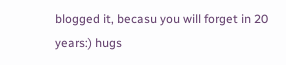blogged it, becasu you will forget in 20 years:) hugs